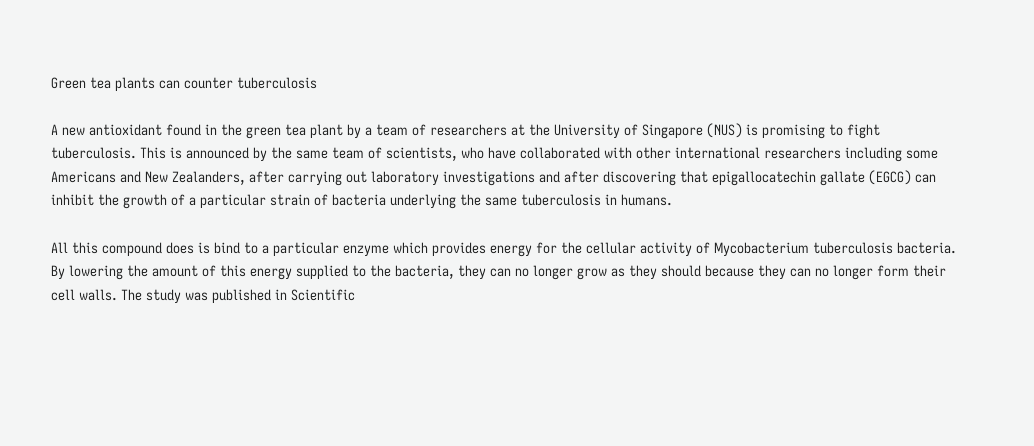Green tea plants can counter tuberculosis

A new antioxidant found in the green tea plant by a team of researchers at the University of Singapore (NUS) is promising to fight tuberculosis. This is announced by the same team of scientists, who have collaborated with other international researchers including some Americans and New Zealanders, after carrying out laboratory investigations and after discovering that epigallocatechin gallate (EGCG) can inhibit the growth of a particular strain of bacteria underlying the same tuberculosis in humans.

All this compound does is bind to a particular enzyme which provides energy for the cellular activity of Mycobacterium tuberculosis bacteria. By lowering the amount of this energy supplied to the bacteria, they can no longer grow as they should because they can no longer form their cell walls. The study was published in Scientific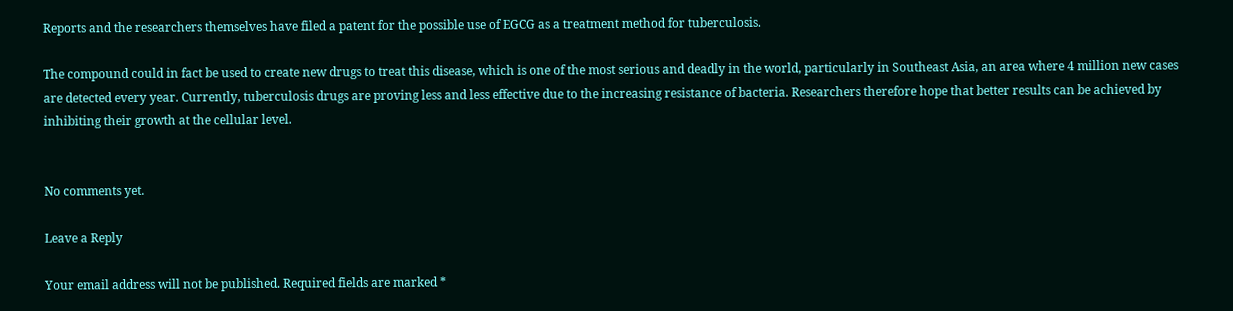Reports and the researchers themselves have filed a patent for the possible use of EGCG as a treatment method for tuberculosis.

The compound could in fact be used to create new drugs to treat this disease, which is one of the most serious and deadly in the world, particularly in Southeast Asia, an area where 4 million new cases are detected every year. Currently, tuberculosis drugs are proving less and less effective due to the increasing resistance of bacteria. Researchers therefore hope that better results can be achieved by inhibiting their growth at the cellular level.


No comments yet.

Leave a Reply

Your email address will not be published. Required fields are marked *